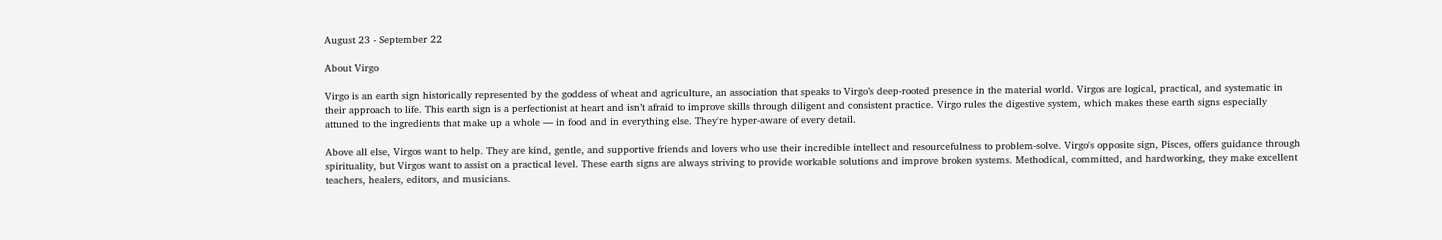August 23 - September 22

About Virgo

Virgo is an earth sign historically represented by the goddess of wheat and agriculture, an association that speaks to Virgo’s deep-rooted presence in the material world. Virgos are logical, practical, and systematic in their approach to life. This earth sign is a perfectionist at heart and isn’t afraid to improve skills through diligent and consistent practice. Virgo rules the digestive system, which makes these earth signs especially attuned to the ingredients that make up a whole — in food and in everything else. They're hyper-aware of every detail.

Above all else, Virgos want to help. They are kind, gentle, and supportive friends and lovers who use their incredible intellect and resourcefulness to problem-solve. Virgo's opposite sign, Pisces, offers guidance through spirituality, but Virgos want to assist on a practical level. These earth signs are always striving to provide workable solutions and improve broken systems. Methodical, committed, and hardworking, they make excellent teachers, healers, editors, and musicians.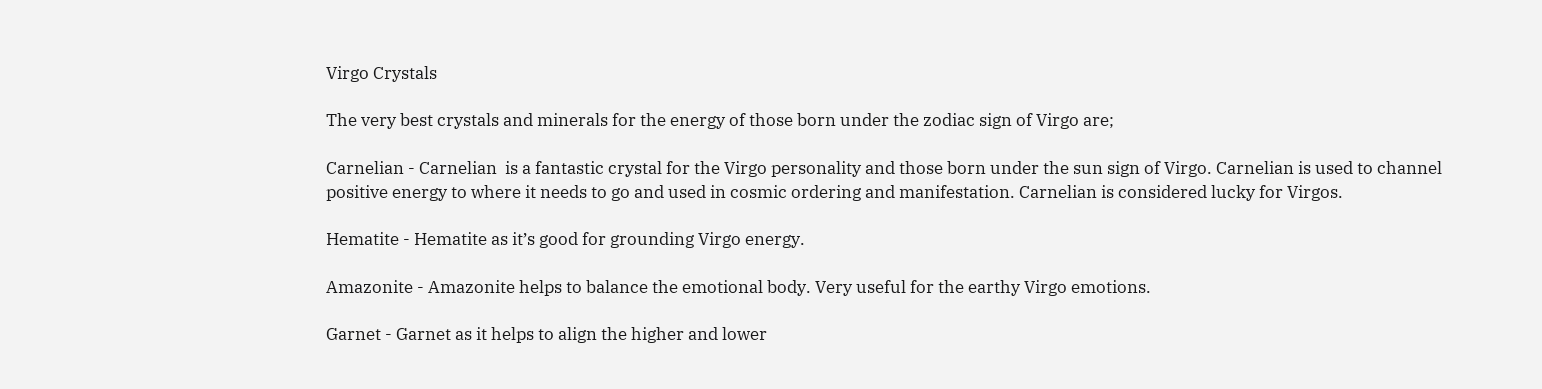Virgo Crystals

The very best crystals and minerals for the energy of those born under the zodiac sign of Virgo are;

Carnelian - Carnelian  is a fantastic crystal for the Virgo personality and those born under the sun sign of Virgo. Carnelian is used to channel positive energy to where it needs to go and used in cosmic ordering and manifestation. Carnelian is considered lucky for Virgos.

Hematite - Hematite as it’s good for grounding Virgo energy.

Amazonite - Amazonite helps to balance the emotional body. Very useful for the earthy Virgo emotions.

Garnet - Garnet as it helps to align the higher and lower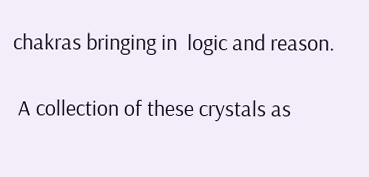chakras bringing in  logic and reason.

 A collection of these crystals as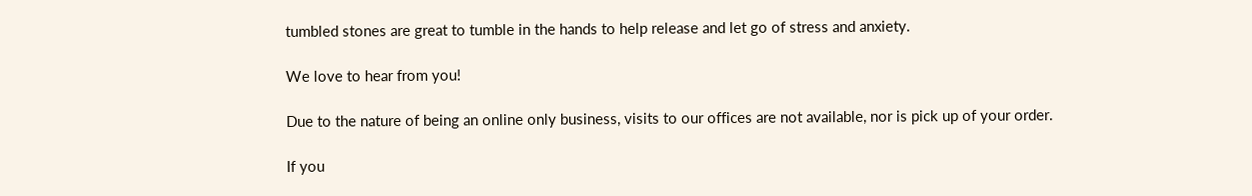tumbled stones are great to tumble in the hands to help release and let go of stress and anxiety.

We love to hear from you!

Due to the nature of being an online only business, visits to our offices are not available, nor is pick up of your order.

If you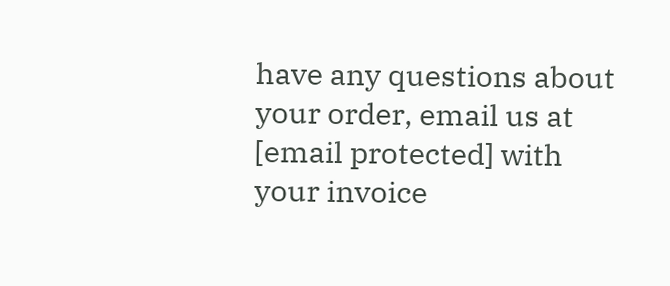have any questions about your order, email us at [email protected] with your invoice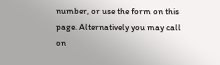number, or use the form on this page. Alternatively you may call on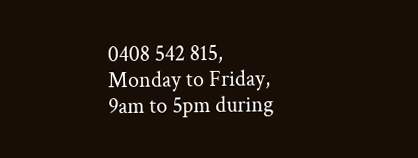0408 542 815, Monday to Friday, 9am to 5pm during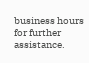business hours for further assistance.